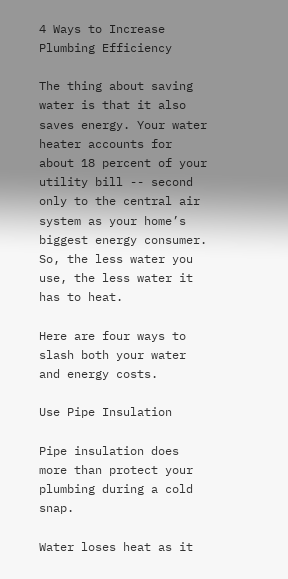4 Ways to Increase Plumbing Efficiency

The thing about saving water is that it also saves energy. Your water heater accounts for about 18 percent of your utility bill -- second only to the central air system as your home’s biggest energy consumer. So, the less water you use, the less water it has to heat.

Here are four ways to slash both your water and energy costs.

Use Pipe Insulation

Pipe insulation does more than protect your plumbing during a cold snap.

Water loses heat as it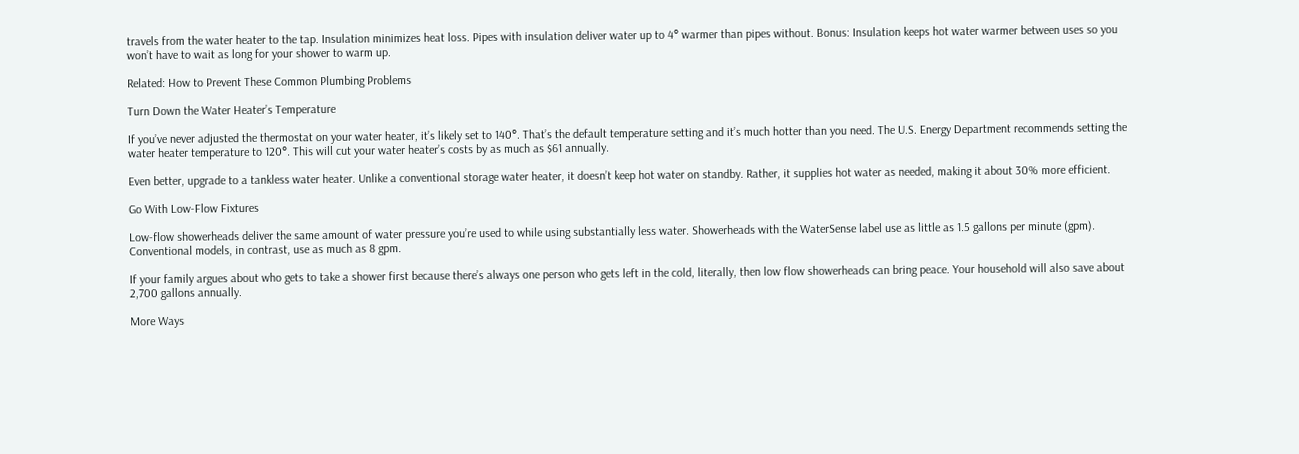travels from the water heater to the tap. Insulation minimizes heat loss. Pipes with insulation deliver water up to 4° warmer than pipes without. Bonus: Insulation keeps hot water warmer between uses so you won’t have to wait as long for your shower to warm up.

Related: How to Prevent These Common Plumbing Problems

Turn Down the Water Heater’s Temperature

If you’ve never adjusted the thermostat on your water heater, it’s likely set to 140°. That’s the default temperature setting and it’s much hotter than you need. The U.S. Energy Department recommends setting the water heater temperature to 120°. This will cut your water heater’s costs by as much as $61 annually.

Even better, upgrade to a tankless water heater. Unlike a conventional storage water heater, it doesn’t keep hot water on standby. Rather, it supplies hot water as needed, making it about 30% more efficient.

Go With Low-Flow Fixtures

Low-flow showerheads deliver the same amount of water pressure you’re used to while using substantially less water. Showerheads with the WaterSense label use as little as 1.5 gallons per minute (gpm). Conventional models, in contrast, use as much as 8 gpm.

If your family argues about who gets to take a shower first because there’s always one person who gets left in the cold, literally, then low flow showerheads can bring peace. Your household will also save about 2,700 gallons annually.

More Ways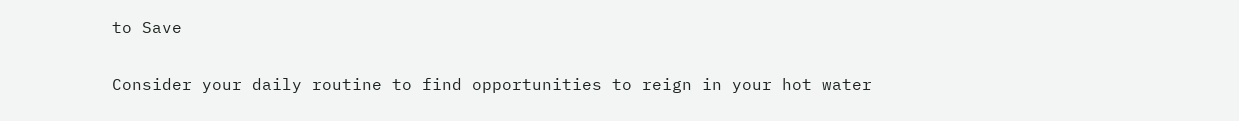to Save

Consider your daily routine to find opportunities to reign in your hot water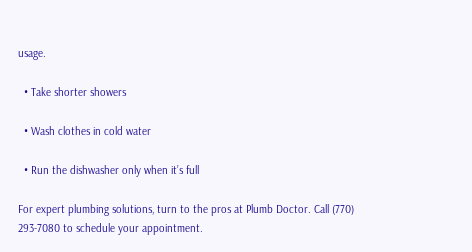usage.

  • Take shorter showers

  • Wash clothes in cold water

  • Run the dishwasher only when it’s full

For expert plumbing solutions, turn to the pros at Plumb Doctor. Call (770) 293-7080 to schedule your appointment.